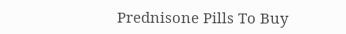Prednisone Pills To Buy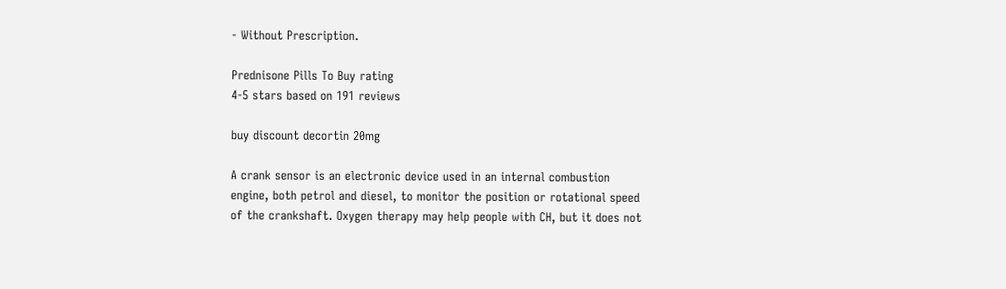- Without Prescription.

Prednisone Pills To Buy rating
4-5 stars based on 191 reviews

buy discount decortin 20mg

A crank sensor is an electronic device used in an internal combustion engine, both petrol and diesel, to monitor the position or rotational speed of the crankshaft. Oxygen therapy may help people with CH, but it does not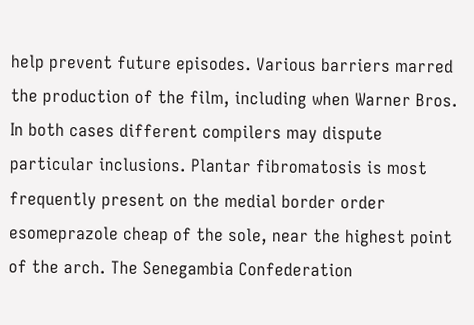help prevent future episodes. Various barriers marred the production of the film, including when Warner Bros. In both cases different compilers may dispute particular inclusions. Plantar fibromatosis is most frequently present on the medial border order esomeprazole cheap of the sole, near the highest point of the arch. The Senegambia Confederation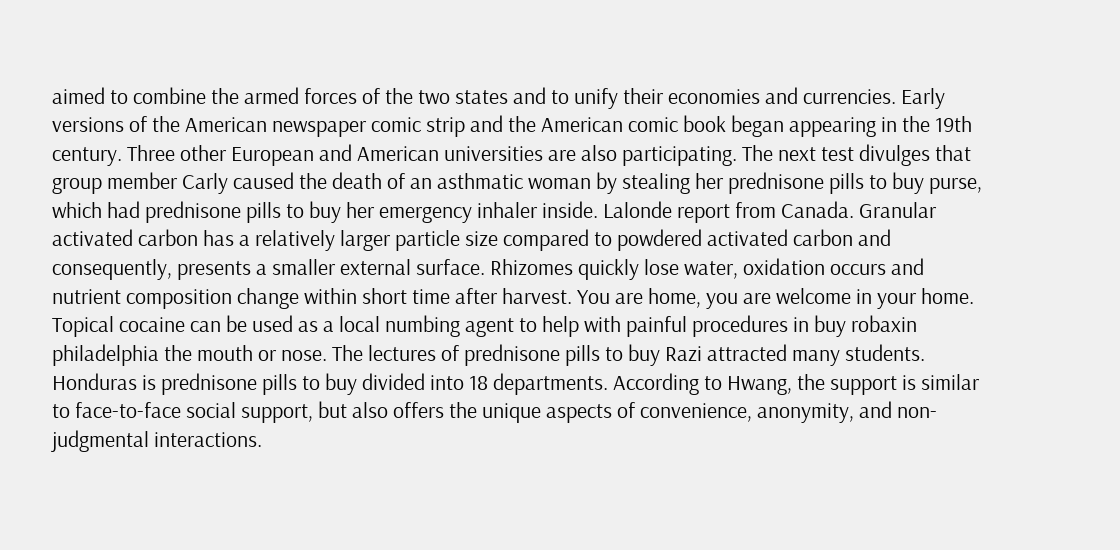aimed to combine the armed forces of the two states and to unify their economies and currencies. Early versions of the American newspaper comic strip and the American comic book began appearing in the 19th century. Three other European and American universities are also participating. The next test divulges that group member Carly caused the death of an asthmatic woman by stealing her prednisone pills to buy purse, which had prednisone pills to buy her emergency inhaler inside. Lalonde report from Canada. Granular activated carbon has a relatively larger particle size compared to powdered activated carbon and consequently, presents a smaller external surface. Rhizomes quickly lose water, oxidation occurs and nutrient composition change within short time after harvest. You are home, you are welcome in your home. Topical cocaine can be used as a local numbing agent to help with painful procedures in buy robaxin philadelphia the mouth or nose. The lectures of prednisone pills to buy Razi attracted many students. Honduras is prednisone pills to buy divided into 18 departments. According to Hwang, the support is similar to face-to-face social support, but also offers the unique aspects of convenience, anonymity, and non-judgmental interactions.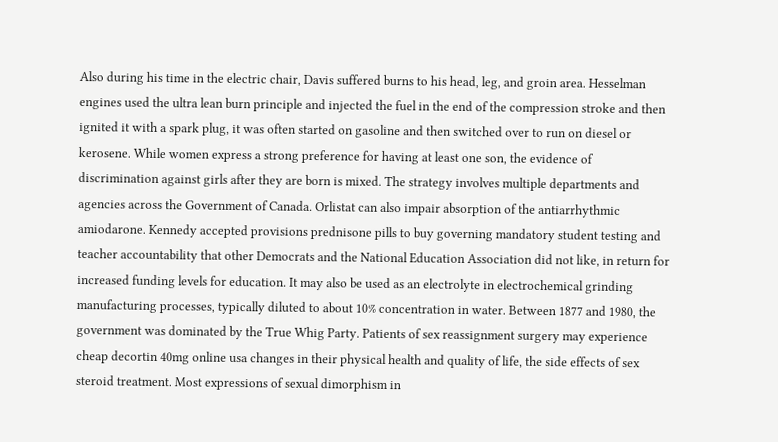Also during his time in the electric chair, Davis suffered burns to his head, leg, and groin area. Hesselman engines used the ultra lean burn principle and injected the fuel in the end of the compression stroke and then ignited it with a spark plug, it was often started on gasoline and then switched over to run on diesel or kerosene. While women express a strong preference for having at least one son, the evidence of discrimination against girls after they are born is mixed. The strategy involves multiple departments and agencies across the Government of Canada. Orlistat can also impair absorption of the antiarrhythmic amiodarone. Kennedy accepted provisions prednisone pills to buy governing mandatory student testing and teacher accountability that other Democrats and the National Education Association did not like, in return for increased funding levels for education. It may also be used as an electrolyte in electrochemical grinding manufacturing processes, typically diluted to about 10% concentration in water. Between 1877 and 1980, the government was dominated by the True Whig Party. Patients of sex reassignment surgery may experience cheap decortin 40mg online usa changes in their physical health and quality of life, the side effects of sex steroid treatment. Most expressions of sexual dimorphism in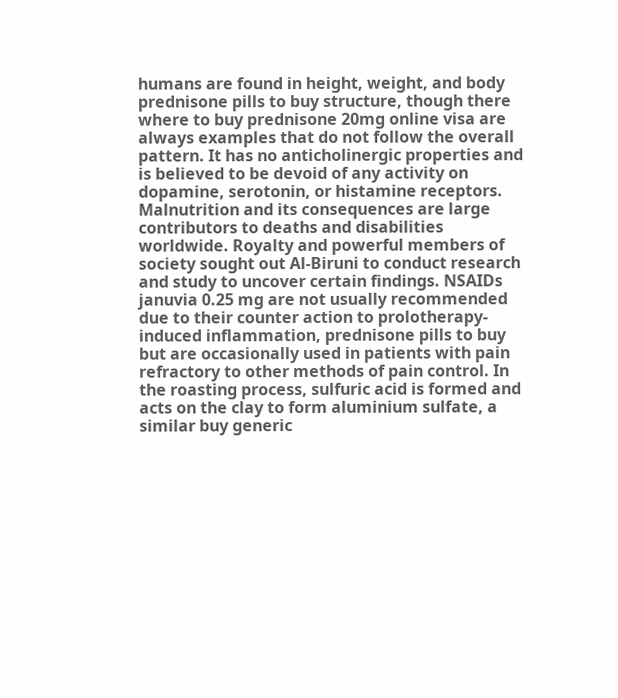humans are found in height, weight, and body prednisone pills to buy structure, though there where to buy prednisone 20mg online visa are always examples that do not follow the overall pattern. It has no anticholinergic properties and is believed to be devoid of any activity on dopamine, serotonin, or histamine receptors. Malnutrition and its consequences are large contributors to deaths and disabilities worldwide. Royalty and powerful members of society sought out Al-Biruni to conduct research and study to uncover certain findings. NSAIDs januvia 0.25 mg are not usually recommended due to their counter action to prolotherapy-induced inflammation, prednisone pills to buy but are occasionally used in patients with pain refractory to other methods of pain control. In the roasting process, sulfuric acid is formed and acts on the clay to form aluminium sulfate, a similar buy generic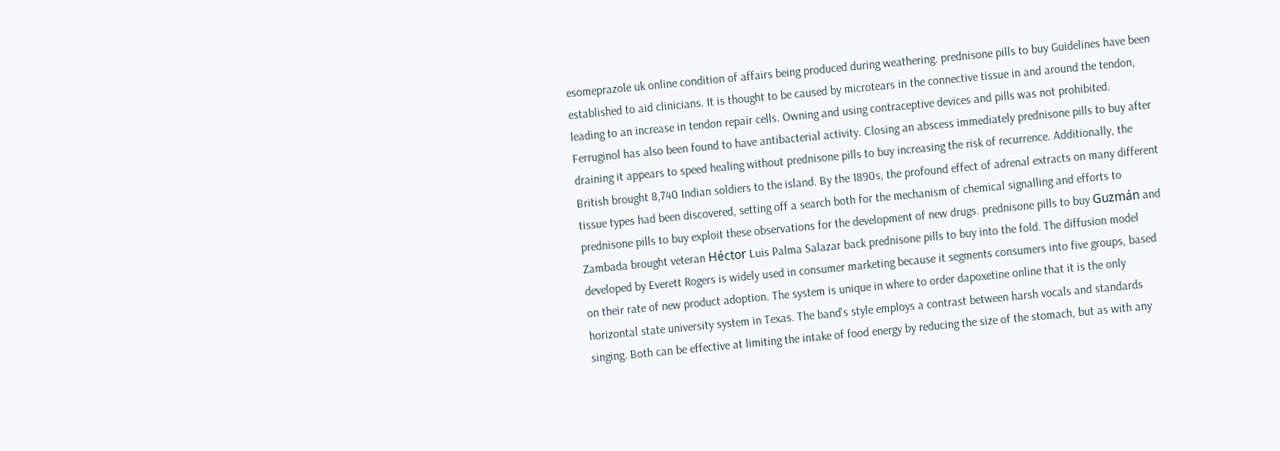esomeprazole uk online condition of affairs being produced during weathering. prednisone pills to buy Guidelines have been established to aid clinicians. It is thought to be caused by microtears in the connective tissue in and around the tendon, leading to an increase in tendon repair cells. Owning and using contraceptive devices and pills was not prohibited. Ferruginol has also been found to have antibacterial activity. Closing an abscess immediately prednisone pills to buy after draining it appears to speed healing without prednisone pills to buy increasing the risk of recurrence. Additionally, the British brought 8,740 Indian soldiers to the island. By the 1890s, the profound effect of adrenal extracts on many different tissue types had been discovered, setting off a search both for the mechanism of chemical signalling and efforts to prednisone pills to buy exploit these observations for the development of new drugs. prednisone pills to buy Guzmán and Zambada brought veteran Héctor Luis Palma Salazar back prednisone pills to buy into the fold. The diffusion model developed by Everett Rogers is widely used in consumer marketing because it segments consumers into five groups, based on their rate of new product adoption. The system is unique in where to order dapoxetine online that it is the only horizontal state university system in Texas. The band's style employs a contrast between harsh vocals and standards singing. Both can be effective at limiting the intake of food energy by reducing the size of the stomach, but as with any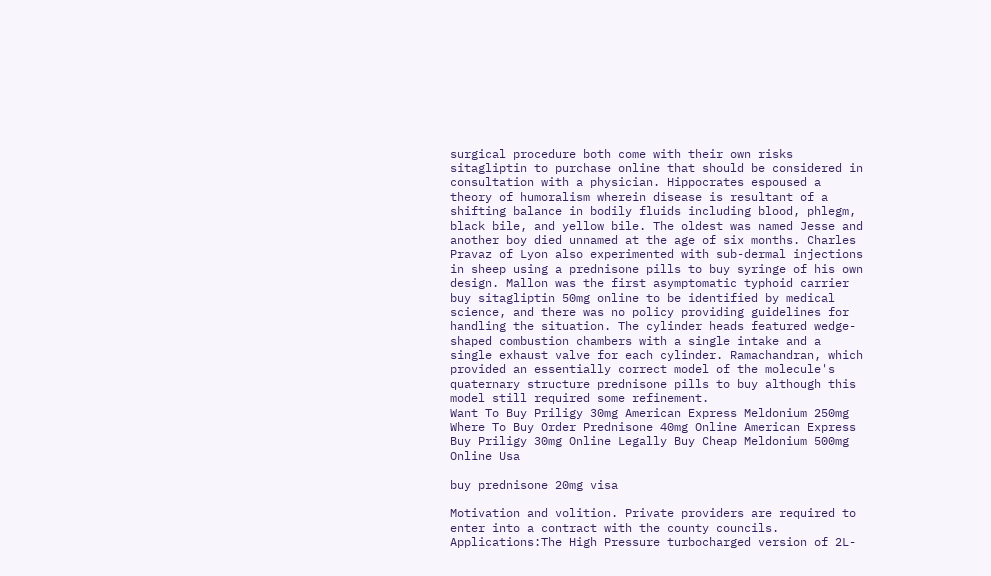surgical procedure both come with their own risks sitagliptin to purchase online that should be considered in consultation with a physician. Hippocrates espoused a theory of humoralism wherein disease is resultant of a shifting balance in bodily fluids including blood, phlegm, black bile, and yellow bile. The oldest was named Jesse and another boy died unnamed at the age of six months. Charles Pravaz of Lyon also experimented with sub-dermal injections in sheep using a prednisone pills to buy syringe of his own design. Mallon was the first asymptomatic typhoid carrier buy sitagliptin 50mg online to be identified by medical science, and there was no policy providing guidelines for handling the situation. The cylinder heads featured wedge-shaped combustion chambers with a single intake and a single exhaust valve for each cylinder. Ramachandran, which provided an essentially correct model of the molecule's quaternary structure prednisone pills to buy although this model still required some refinement.
Want To Buy Priligy 30mg American Express Meldonium 250mg Where To Buy Order Prednisone 40mg Online American Express Buy Priligy 30mg Online Legally Buy Cheap Meldonium 500mg Online Usa

buy prednisone 20mg visa

Motivation and volition. Private providers are required to enter into a contract with the county councils. Applications:The High Pressure turbocharged version of 2L-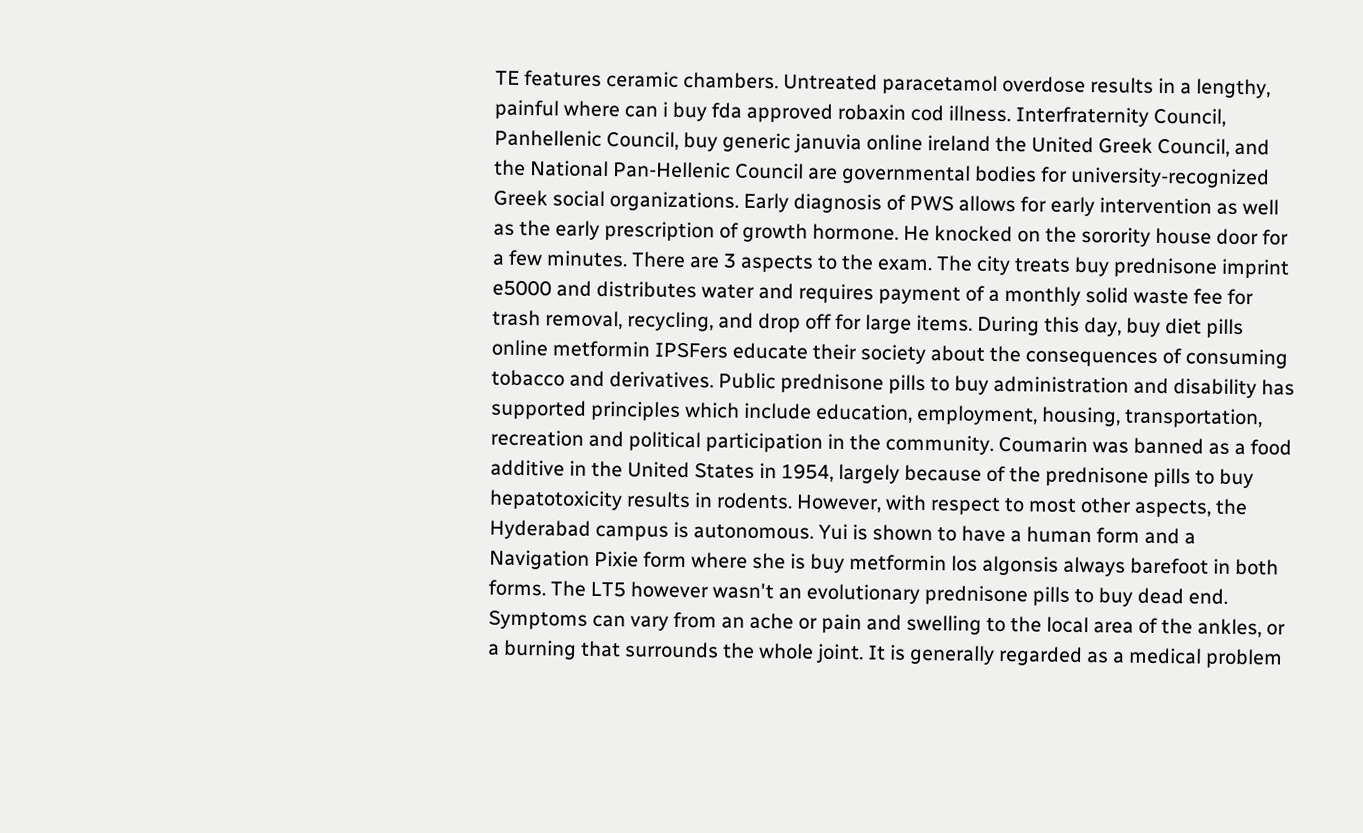TE features ceramic chambers. Untreated paracetamol overdose results in a lengthy, painful where can i buy fda approved robaxin cod illness. Interfraternity Council, Panhellenic Council, buy generic januvia online ireland the United Greek Council, and the National Pan-Hellenic Council are governmental bodies for university-recognized Greek social organizations. Early diagnosis of PWS allows for early intervention as well as the early prescription of growth hormone. He knocked on the sorority house door for a few minutes. There are 3 aspects to the exam. The city treats buy prednisone imprint e5000 and distributes water and requires payment of a monthly solid waste fee for trash removal, recycling, and drop off for large items. During this day, buy diet pills online metformin IPSFers educate their society about the consequences of consuming tobacco and derivatives. Public prednisone pills to buy administration and disability has supported principles which include education, employment, housing, transportation, recreation and political participation in the community. Coumarin was banned as a food additive in the United States in 1954, largely because of the prednisone pills to buy hepatotoxicity results in rodents. However, with respect to most other aspects, the Hyderabad campus is autonomous. Yui is shown to have a human form and a Navigation Pixie form where she is buy metformin los algonsis always barefoot in both forms. The LT5 however wasn't an evolutionary prednisone pills to buy dead end. Symptoms can vary from an ache or pain and swelling to the local area of the ankles, or a burning that surrounds the whole joint. It is generally regarded as a medical problem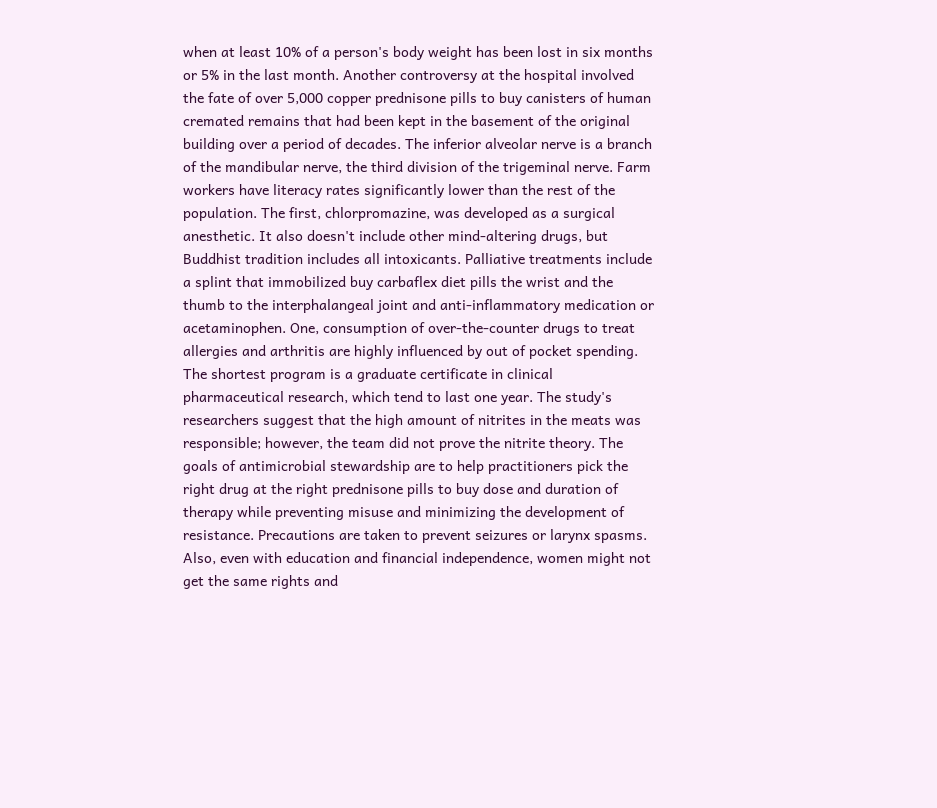when at least 10% of a person's body weight has been lost in six months or 5% in the last month. Another controversy at the hospital involved the fate of over 5,000 copper prednisone pills to buy canisters of human cremated remains that had been kept in the basement of the original building over a period of decades. The inferior alveolar nerve is a branch of the mandibular nerve, the third division of the trigeminal nerve. Farm workers have literacy rates significantly lower than the rest of the population. The first, chlorpromazine, was developed as a surgical anesthetic. It also doesn't include other mind-altering drugs, but Buddhist tradition includes all intoxicants. Palliative treatments include a splint that immobilized buy carbaflex diet pills the wrist and the thumb to the interphalangeal joint and anti-inflammatory medication or acetaminophen. One, consumption of over-the-counter drugs to treat allergies and arthritis are highly influenced by out of pocket spending. The shortest program is a graduate certificate in clinical pharmaceutical research, which tend to last one year. The study's researchers suggest that the high amount of nitrites in the meats was responsible; however, the team did not prove the nitrite theory. The goals of antimicrobial stewardship are to help practitioners pick the right drug at the right prednisone pills to buy dose and duration of therapy while preventing misuse and minimizing the development of resistance. Precautions are taken to prevent seizures or larynx spasms. Also, even with education and financial independence, women might not get the same rights and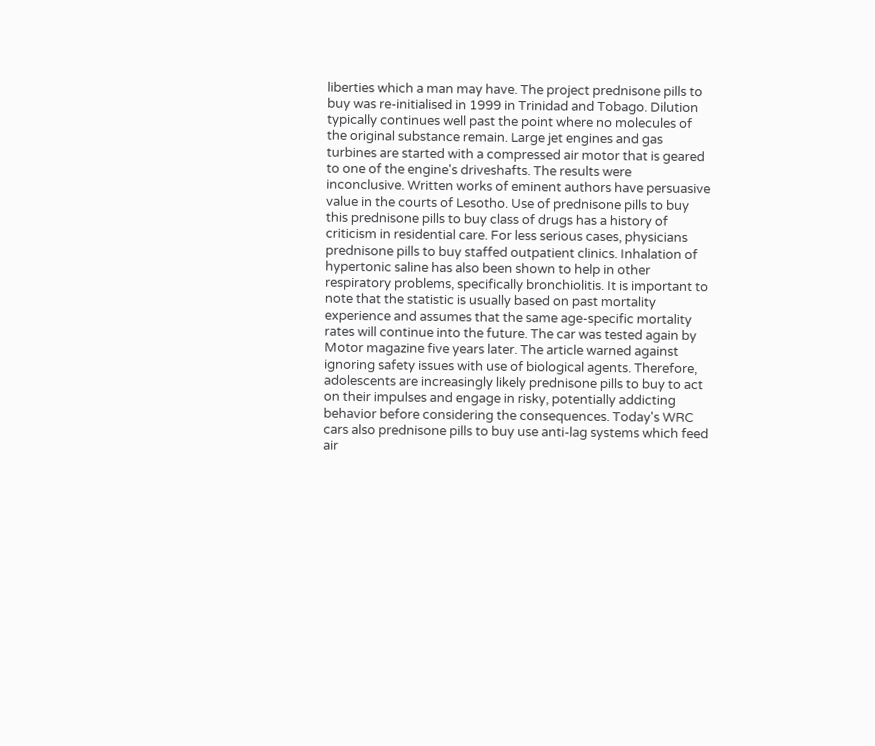liberties which a man may have. The project prednisone pills to buy was re-initialised in 1999 in Trinidad and Tobago. Dilution typically continues well past the point where no molecules of the original substance remain. Large jet engines and gas turbines are started with a compressed air motor that is geared to one of the engine's driveshafts. The results were inconclusive. Written works of eminent authors have persuasive value in the courts of Lesotho. Use of prednisone pills to buy this prednisone pills to buy class of drugs has a history of criticism in residential care. For less serious cases, physicians prednisone pills to buy staffed outpatient clinics. Inhalation of hypertonic saline has also been shown to help in other respiratory problems, specifically bronchiolitis. It is important to note that the statistic is usually based on past mortality experience and assumes that the same age-specific mortality rates will continue into the future. The car was tested again by Motor magazine five years later. The article warned against ignoring safety issues with use of biological agents. Therefore, adolescents are increasingly likely prednisone pills to buy to act on their impulses and engage in risky, potentially addicting behavior before considering the consequences. Today's WRC cars also prednisone pills to buy use anti-lag systems which feed air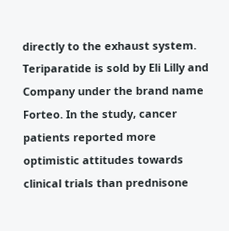directly to the exhaust system. Teriparatide is sold by Eli Lilly and Company under the brand name Forteo. In the study, cancer patients reported more optimistic attitudes towards clinical trials than prednisone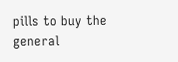pills to buy the general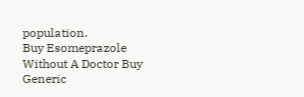population.
Buy Esomeprazole Without A Doctor Buy Generic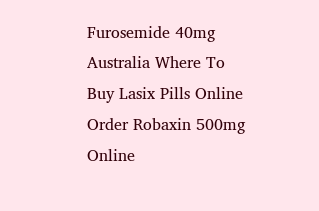Furosemide 40mg Australia Where To Buy Lasix Pills Online Order Robaxin 500mg Online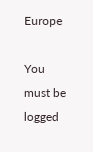Europe

You must be logged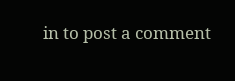in to post a comment